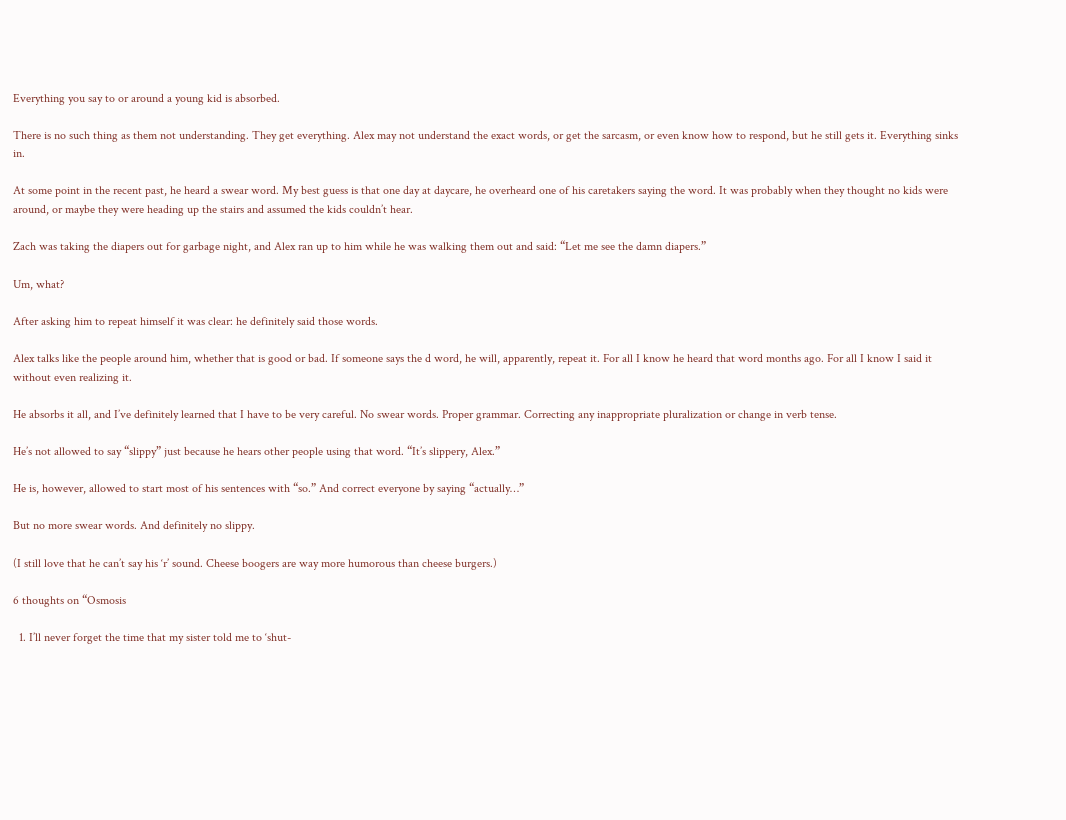Everything you say to or around a young kid is absorbed.

There is no such thing as them not understanding. They get everything. Alex may not understand the exact words, or get the sarcasm, or even know how to respond, but he still gets it. Everything sinks in.

At some point in the recent past, he heard a swear word. My best guess is that one day at daycare, he overheard one of his caretakers saying the word. It was probably when they thought no kids were around, or maybe they were heading up the stairs and assumed the kids couldn’t hear.

Zach was taking the diapers out for garbage night, and Alex ran up to him while he was walking them out and said: “Let me see the damn diapers.”

Um, what?

After asking him to repeat himself it was clear: he definitely said those words.

Alex talks like the people around him, whether that is good or bad. If someone says the d word, he will, apparently, repeat it. For all I know he heard that word months ago. For all I know I said it without even realizing it.

He absorbs it all, and I’ve definitely learned that I have to be very careful. No swear words. Proper grammar. Correcting any inappropriate pluralization or change in verb tense.

He’s not allowed to say “slippy” just because he hears other people using that word. “It’s slippery, Alex.”

He is, however, allowed to start most of his sentences with “so.” And correct everyone by saying “actually…”

But no more swear words. And definitely no slippy.

(I still love that he can’t say his ‘r’ sound. Cheese boogers are way more humorous than cheese burgers.)

6 thoughts on “Osmosis

  1. I’ll never forget the time that my sister told me to ‘shut-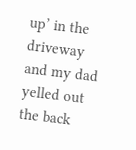up’ in the driveway and my dad yelled out the back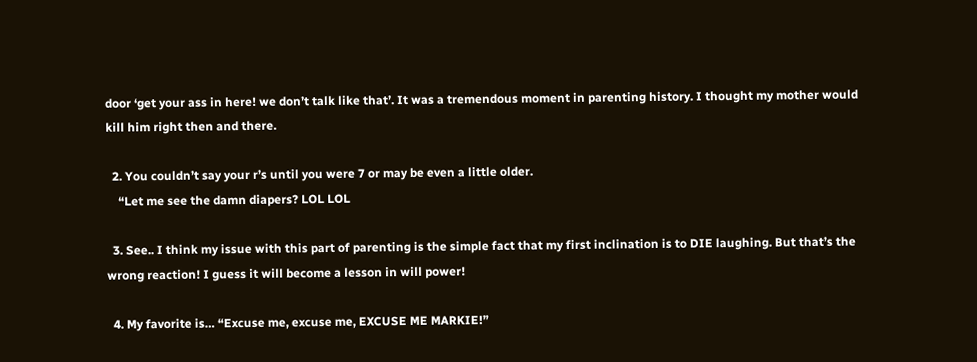door ‘get your ass in here! we don’t talk like that’. It was a tremendous moment in parenting history. I thought my mother would kill him right then and there.

  2. You couldn’t say your r’s until you were 7 or may be even a little older.
    “Let me see the damn diapers? LOL LOL

  3. See.. I think my issue with this part of parenting is the simple fact that my first inclination is to DIE laughing. But that’s the wrong reaction! I guess it will become a lesson in will power!

  4. My favorite is… “Excuse me, excuse me, EXCUSE ME MARKIE!”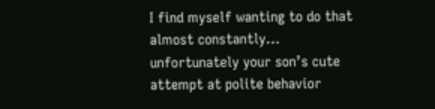I find myself wanting to do that almost constantly… unfortunately your son’s cute attempt at polite behavior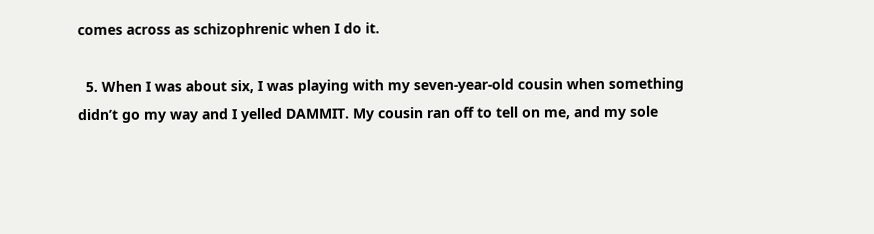comes across as schizophrenic when I do it.

  5. When I was about six, I was playing with my seven-year-old cousin when something didn’t go my way and I yelled DAMMIT. My cousin ran off to tell on me, and my sole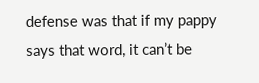defense was that if my pappy says that word, it can’t be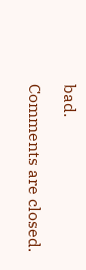bad.

Comments are closed.